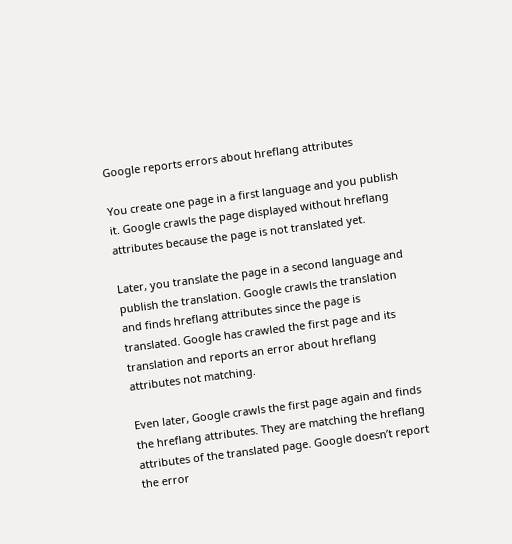Google reports errors about hreflang attributes

You create one page in a first language and you publish it. Google crawls the page displayed without hreflang attributes because the page is not translated yet.

Later, you translate the page in a second language and publish the translation. Google crawls the translation and finds hreflang attributes since the page is translated. Google has crawled the first page and its translation and reports an error about hreflang attributes not matching.

Even later, Google crawls the first page again and finds the hreflang attributes. They are matching the hreflang attributes of the translated page. Google doesn’t report the error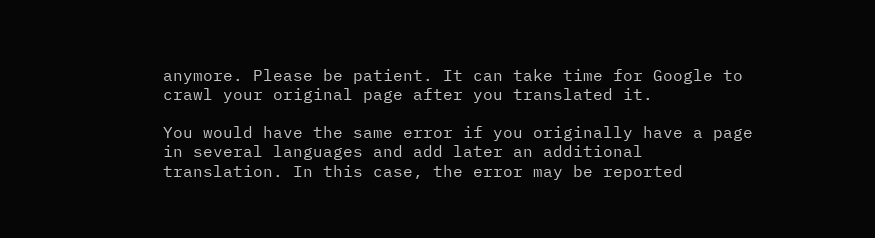anymore. Please be patient. It can take time for Google to crawl your original page after you translated it.

You would have the same error if you originally have a page in several languages and add later an additional translation. In this case, the error may be reported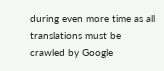during even more time as all translations must be crawled by Google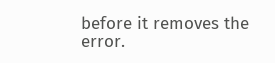before it removes the error.